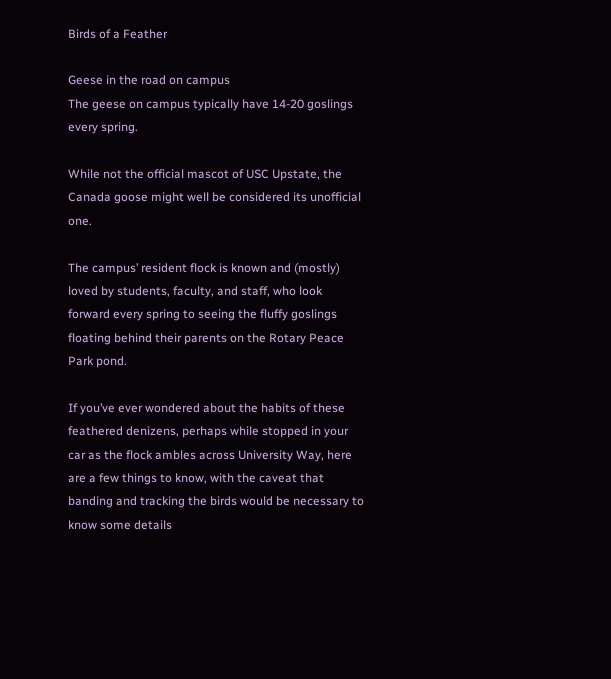Birds of a Feather

Geese in the road on campus
The geese on campus typically have 14-20 goslings every spring.

While not the official mascot of USC Upstate, the Canada goose might well be considered its unofficial one.

The campus’ resident flock is known and (mostly) loved by students, faculty, and staff, who look forward every spring to seeing the fluffy goslings floating behind their parents on the Rotary Peace Park pond.

If you’ve ever wondered about the habits of these feathered denizens, perhaps while stopped in your car as the flock ambles across University Way, here are a few things to know, with the caveat that banding and tracking the birds would be necessary to know some details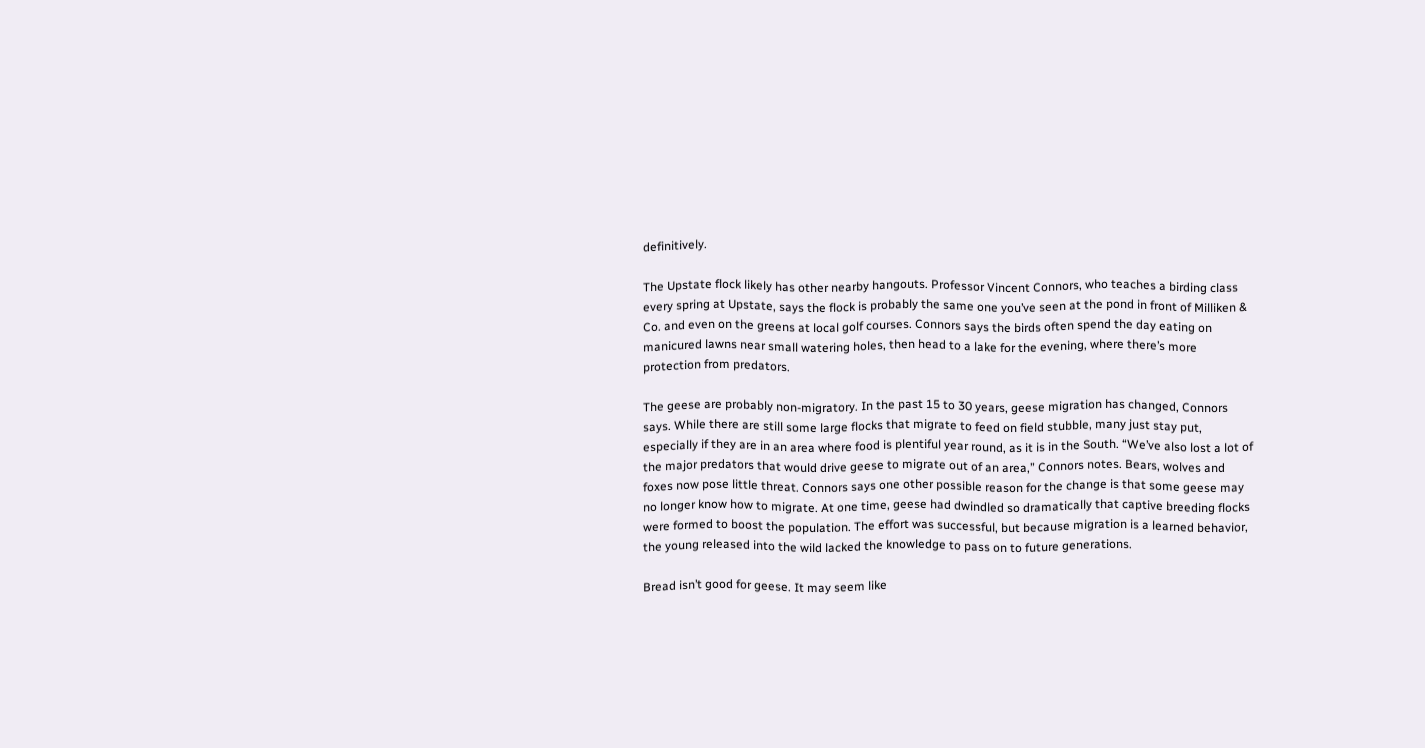definitively.

The Upstate flock likely has other nearby hangouts. Professor Vincent Connors, who teaches a birding class every spring at Upstate, says the flock is probably the same one you’ve seen at the pond in front of Milliken & Co. and even on the greens at local golf courses. Connors says the birds often spend the day eating on manicured lawns near small watering holes, then head to a lake for the evening, where there’s more protection from predators.

The geese are probably non-migratory. In the past 15 to 30 years, geese migration has changed, Connors says. While there are still some large flocks that migrate to feed on field stubble, many just stay put, especially if they are in an area where food is plentiful year round, as it is in the South. “We’ve also lost a lot of the major predators that would drive geese to migrate out of an area,” Connors notes. Bears, wolves and foxes now pose little threat. Connors says one other possible reason for the change is that some geese may no longer know how to migrate. At one time, geese had dwindled so dramatically that captive breeding flocks were formed to boost the population. The effort was successful, but because migration is a learned behavior, the young released into the wild lacked the knowledge to pass on to future generations.

Bread isn’t good for geese. It may seem like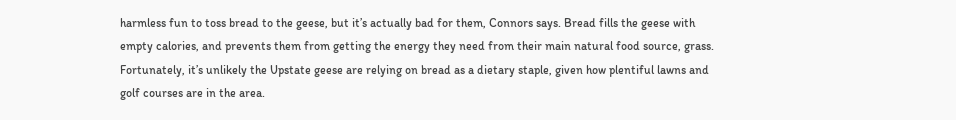harmless fun to toss bread to the geese, but it’s actually bad for them, Connors says. Bread fills the geese with empty calories, and prevents them from getting the energy they need from their main natural food source, grass. Fortunately, it’s unlikely the Upstate geese are relying on bread as a dietary staple, given how plentiful lawns and golf courses are in the area.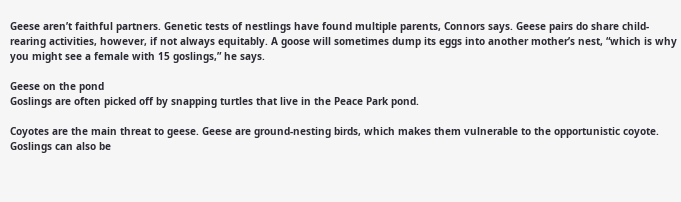Geese aren’t faithful partners. Genetic tests of nestlings have found multiple parents, Connors says. Geese pairs do share child-rearing activities, however, if not always equitably. A goose will sometimes dump its eggs into another mother’s nest, “which is why you might see a female with 15 goslings,” he says.

Geese on the pond
Goslings are often picked off by snapping turtles that live in the Peace Park pond.

Coyotes are the main threat to geese. Geese are ground-nesting birds, which makes them vulnerable to the opportunistic coyote. Goslings can also be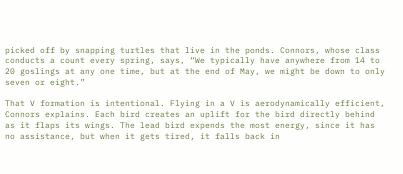picked off by snapping turtles that live in the ponds. Connors, whose class conducts a count every spring, says, “We typically have anywhere from 14 to 20 goslings at any one time, but at the end of May, we might be down to only seven or eight.”

That V formation is intentional. Flying in a V is aerodynamically efficient, Connors explains. Each bird creates an uplift for the bird directly behind as it flaps its wings. The lead bird expends the most energy, since it has no assistance, but when it gets tired, it falls back in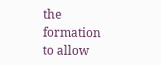the formation to allow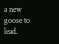a new goose to lead.